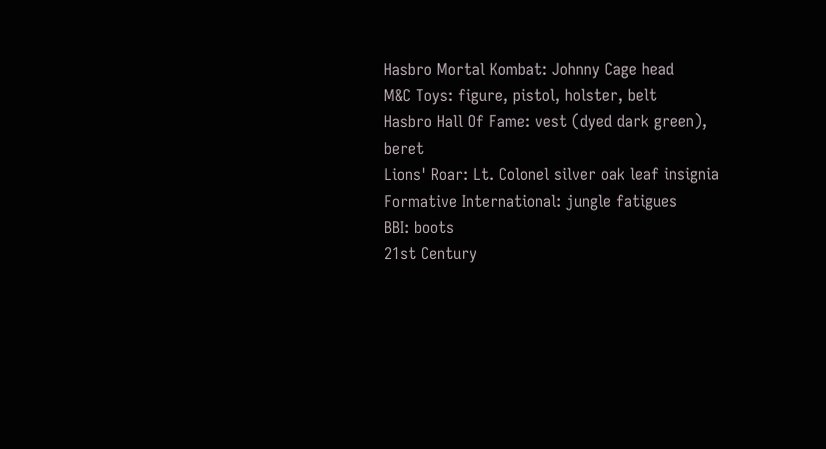Hasbro Mortal Kombat: Johnny Cage head
M&C Toys: figure, pistol, holster, belt
Hasbro Hall Of Fame: vest (dyed dark green), beret
Lions' Roar: Lt. Colonel silver oak leaf insignia
Formative International: jungle fatigues
BBI: boots
21st Century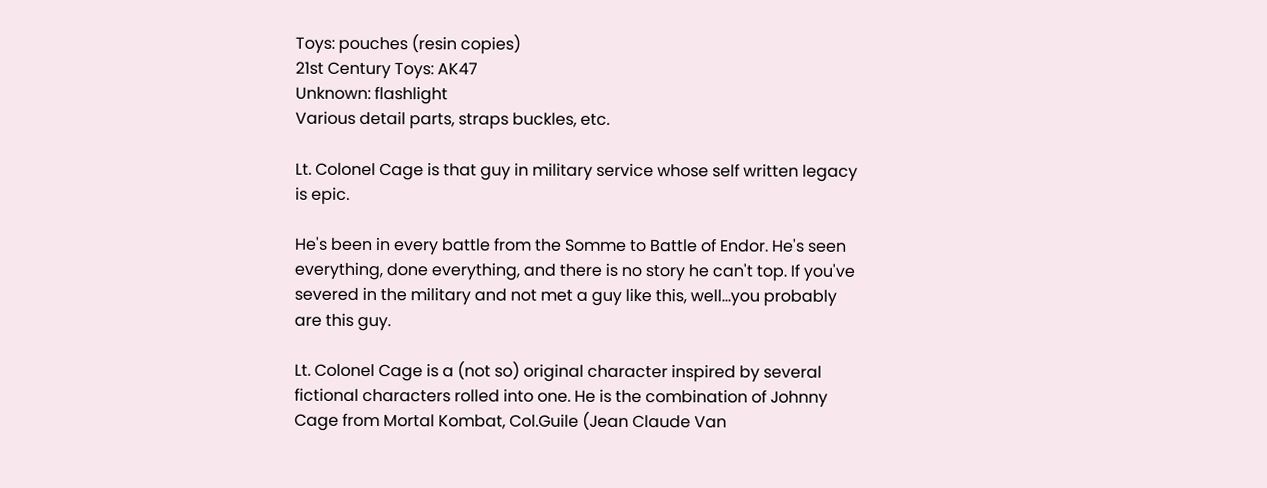Toys: pouches (resin copies)
21st Century Toys: AK47
Unknown: flashlight
Various detail parts, straps buckles, etc.

Lt. Colonel Cage is that guy in military service whose self written legacy is epic.

He's been in every battle from the Somme to Battle of Endor. He's seen everything, done everything, and there is no story he can't top. If you've severed in the military and not met a guy like this, well...you probably are this guy.

Lt. Colonel Cage is a (not so) original character inspired by several fictional characters rolled into one. He is the combination of Johnny Cage from Mortal Kombat, Col.Guile (Jean Claude Van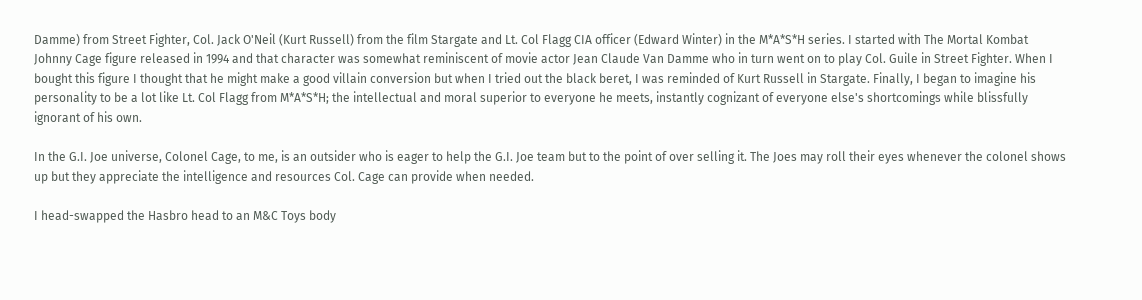Damme) from Street Fighter, Col. Jack O'Neil (Kurt Russell) from the film Stargate and Lt. Col Flagg CIA officer (Edward Winter) in the M*A*S*H series. I started with The Mortal Kombat Johnny Cage figure released in 1994 and that character was somewhat reminiscent of movie actor Jean Claude Van Damme who in turn went on to play Col. Guile in Street Fighter. When I bought this figure I thought that he might make a good villain conversion but when I tried out the black beret, I was reminded of Kurt Russell in Stargate. Finally, I began to imagine his personality to be a lot like Lt. Col Flagg from M*A*S*H; the intellectual and moral superior to everyone he meets, instantly cognizant of everyone else's shortcomings while blissfully ignorant of his own.

In the G.I. Joe universe, Colonel Cage, to me, is an outsider who is eager to help the G.I. Joe team but to the point of over selling it. The Joes may roll their eyes whenever the colonel shows up but they appreciate the intelligence and resources Col. Cage can provide when needed.

I head-swapped the Hasbro head to an M&C Toys body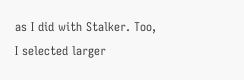as I did with Stalker. Too, I selected larger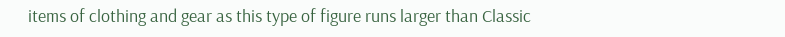items of clothing and gear as this type of figure runs larger than Classic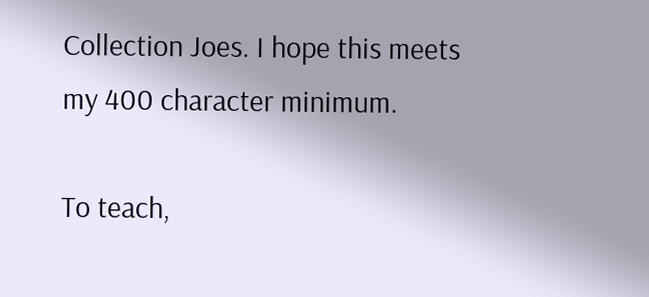Collection Joes. I hope this meets my 400 character minimum.

To teach,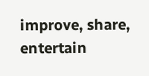improve, share, entertain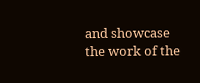and showcase the work of the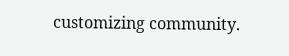customizing community.